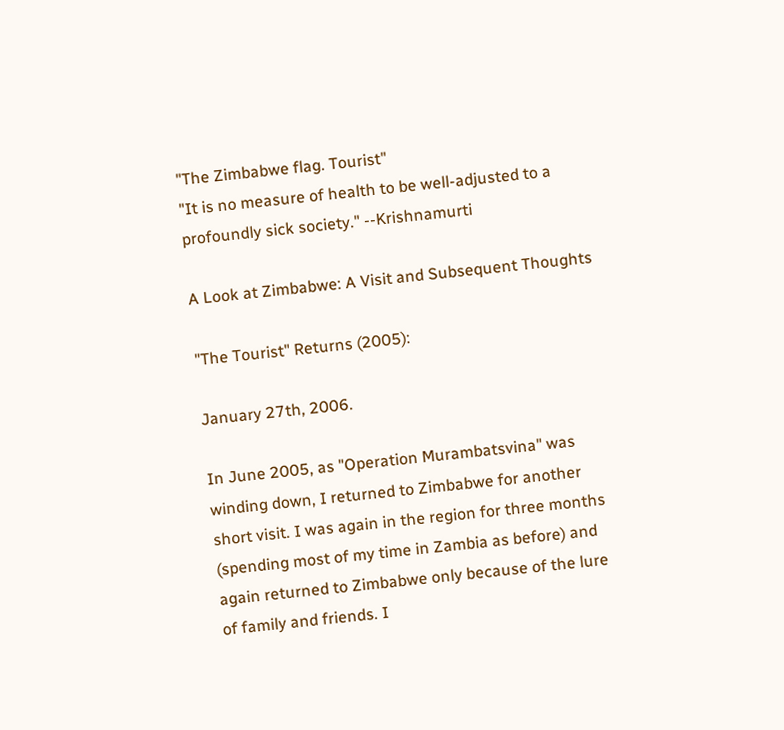"The Zimbabwe flag. Tourist"
"It is no measure of health to be well-adjusted to a profoundly sick society." --Krishnamurti

A Look at Zimbabwe: A Visit and Subsequent Thoughts

"The Tourist" Returns (2005):

January 27th, 2006.

In June 2005, as "Operation Murambatsvina" was winding down, I returned to Zimbabwe for another short visit. I was again in the region for three months (spending most of my time in Zambia as before) and again returned to Zimbabwe only because of the lure of family and friends. I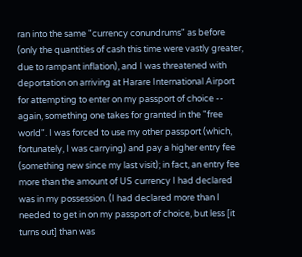ran into the same "currency conundrums" as before (only the quantities of cash this time were vastly greater, due to rampant inflation), and I was threatened with deportation on arriving at Harare International Airport for attempting to enter on my passport of choice -- again, something one takes for granted in the "free world". I was forced to use my other passport (which, fortunately, I was carrying) and pay a higher entry fee (something new since my last visit); in fact, an entry fee more than the amount of US currency I had declared was in my possession. (I had declared more than I needed to get in on my passport of choice, but less [it turns out] than was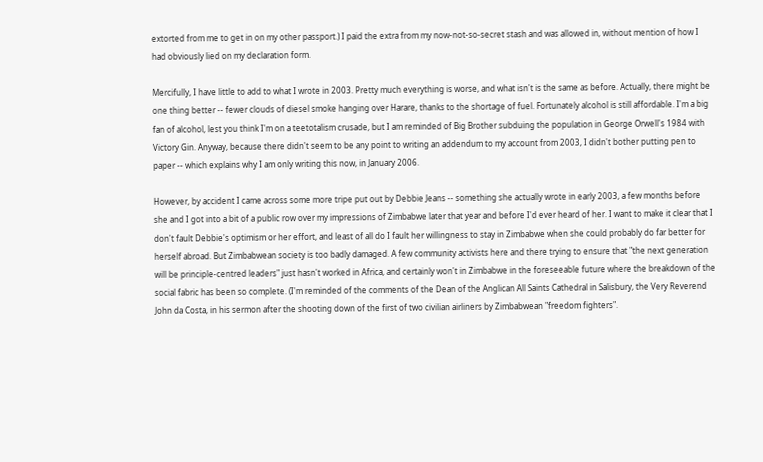extorted from me to get in on my other passport.) I paid the extra from my now-not-so-secret stash and was allowed in, without mention of how I had obviously lied on my declaration form.

Mercifully, I have little to add to what I wrote in 2003. Pretty much everything is worse, and what isn't is the same as before. Actually, there might be one thing better -- fewer clouds of diesel smoke hanging over Harare, thanks to the shortage of fuel. Fortunately alcohol is still affordable. I'm a big fan of alcohol, lest you think I'm on a teetotalism crusade, but I am reminded of Big Brother subduing the population in George Orwell's 1984 with Victory Gin. Anyway, because there didn't seem to be any point to writing an addendum to my account from 2003, I didn't bother putting pen to paper -- which explains why I am only writing this now, in January 2006.

However, by accident I came across some more tripe put out by Debbie Jeans -- something she actually wrote in early 2003, a few months before she and I got into a bit of a public row over my impressions of Zimbabwe later that year and before I'd ever heard of her. I want to make it clear that I don't fault Debbie's optimism or her effort, and least of all do I fault her willingness to stay in Zimbabwe when she could probably do far better for herself abroad. But Zimbabwean society is too badly damaged. A few community activists here and there trying to ensure that "the next generation will be principle-centred leaders" just hasn't worked in Africa, and certainly won't in Zimbabwe in the foreseeable future where the breakdown of the social fabric has been so complete. (I'm reminded of the comments of the Dean of the Anglican All Saints Cathedral in Salisbury, the Very Reverend John da Costa, in his sermon after the shooting down of the first of two civilian airliners by Zimbabwean "freedom fighters".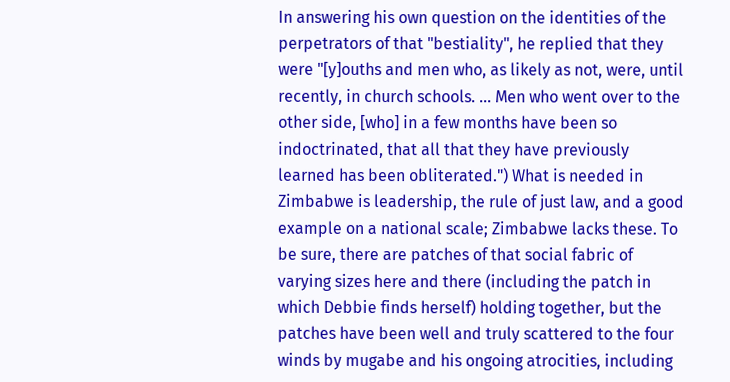In answering his own question on the identities of the perpetrators of that "bestiality", he replied that they were "[y]ouths and men who, as likely as not, were, until recently, in church schools. ... Men who went over to the other side, [who] in a few months have been so indoctrinated, that all that they have previously learned has been obliterated.") What is needed in Zimbabwe is leadership, the rule of just law, and a good example on a national scale; Zimbabwe lacks these. To be sure, there are patches of that social fabric of varying sizes here and there (including the patch in which Debbie finds herself) holding together, but the patches have been well and truly scattered to the four winds by mugabe and his ongoing atrocities, including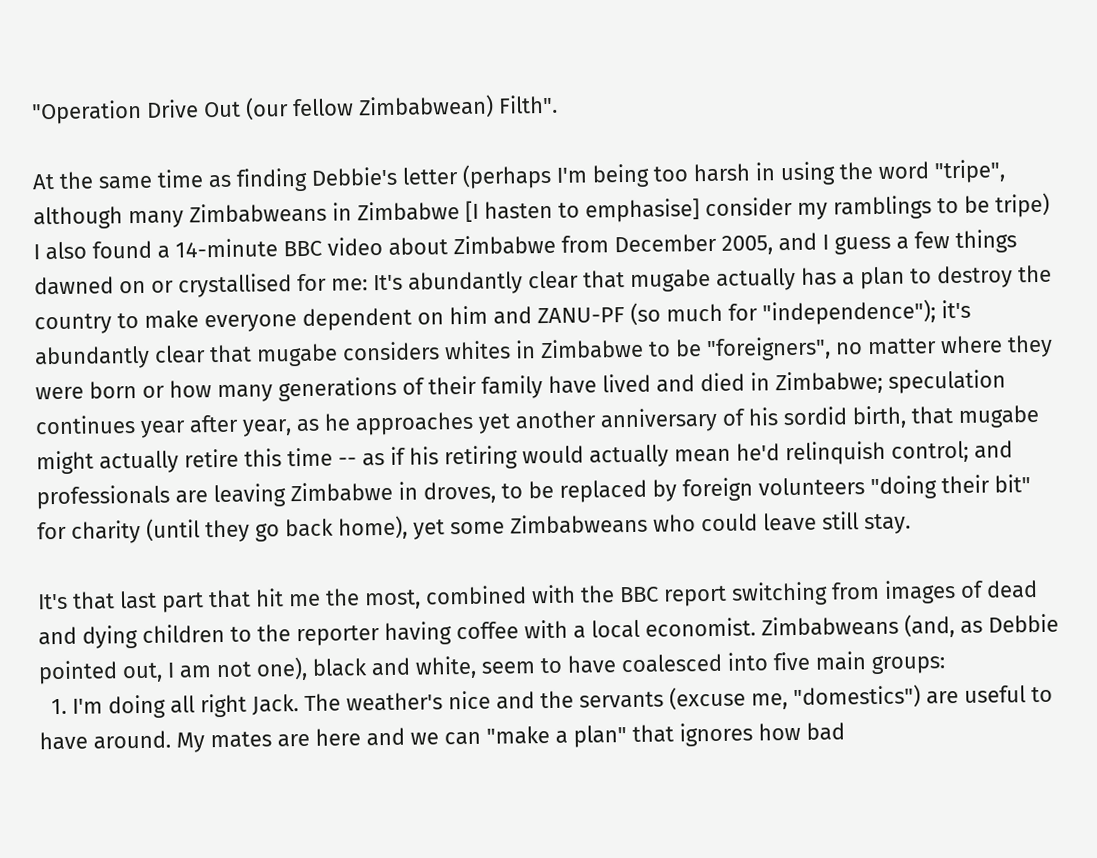"Operation Drive Out (our fellow Zimbabwean) Filth".

At the same time as finding Debbie's letter (perhaps I'm being too harsh in using the word "tripe", although many Zimbabweans in Zimbabwe [I hasten to emphasise] consider my ramblings to be tripe) I also found a 14-minute BBC video about Zimbabwe from December 2005, and I guess a few things dawned on or crystallised for me: It's abundantly clear that mugabe actually has a plan to destroy the country to make everyone dependent on him and ZANU-PF (so much for "independence"); it's abundantly clear that mugabe considers whites in Zimbabwe to be "foreigners", no matter where they were born or how many generations of their family have lived and died in Zimbabwe; speculation continues year after year, as he approaches yet another anniversary of his sordid birth, that mugabe might actually retire this time -- as if his retiring would actually mean he'd relinquish control; and professionals are leaving Zimbabwe in droves, to be replaced by foreign volunteers "doing their bit" for charity (until they go back home), yet some Zimbabweans who could leave still stay.

It's that last part that hit me the most, combined with the BBC report switching from images of dead and dying children to the reporter having coffee with a local economist. Zimbabweans (and, as Debbie pointed out, I am not one), black and white, seem to have coalesced into five main groups:
  1. I'm doing all right Jack. The weather's nice and the servants (excuse me, "domestics") are useful to have around. My mates are here and we can "make a plan" that ignores how bad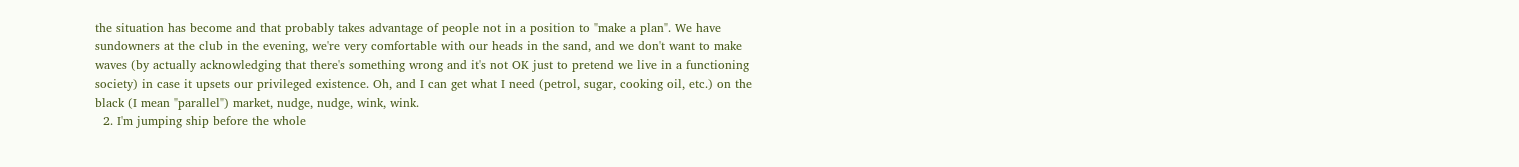the situation has become and that probably takes advantage of people not in a position to "make a plan". We have sundowners at the club in the evening, we're very comfortable with our heads in the sand, and we don't want to make waves (by actually acknowledging that there's something wrong and it's not OK just to pretend we live in a functioning society) in case it upsets our privileged existence. Oh, and I can get what I need (petrol, sugar, cooking oil, etc.) on the black (I mean "parallel") market, nudge, nudge, wink, wink.
  2. I'm jumping ship before the whole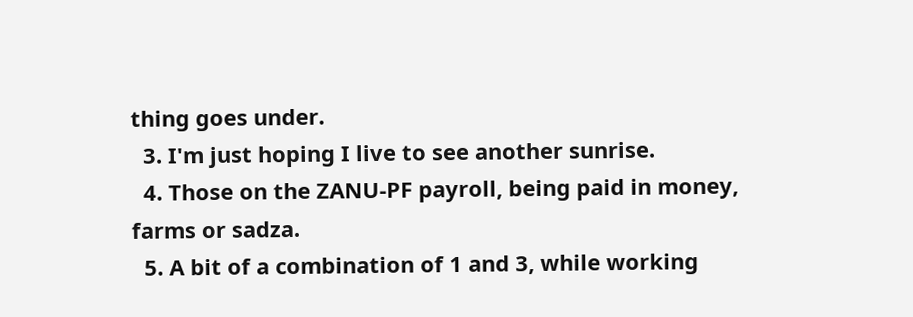thing goes under.
  3. I'm just hoping I live to see another sunrise.
  4. Those on the ZANU-PF payroll, being paid in money, farms or sadza.
  5. A bit of a combination of 1 and 3, while working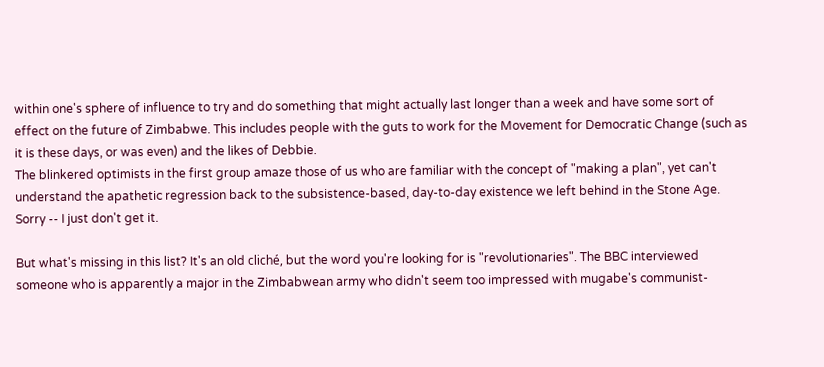within one's sphere of influence to try and do something that might actually last longer than a week and have some sort of effect on the future of Zimbabwe. This includes people with the guts to work for the Movement for Democratic Change (such as it is these days, or was even) and the likes of Debbie.
The blinkered optimists in the first group amaze those of us who are familiar with the concept of "making a plan", yet can't understand the apathetic regression back to the subsistence-based, day-to-day existence we left behind in the Stone Age. Sorry -- I just don't get it.

But what's missing in this list? It's an old cliché, but the word you're looking for is "revolutionaries". The BBC interviewed someone who is apparently a major in the Zimbabwean army who didn't seem too impressed with mugabe's communist-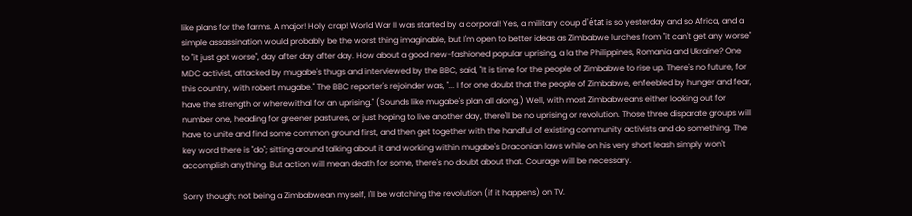like plans for the farms. A major! Holy crap! World War II was started by a corporal! Yes, a military coup d'état is so yesterday and so Africa, and a simple assassination would probably be the worst thing imaginable, but I'm open to better ideas as Zimbabwe lurches from "it can't get any worse" to "it just got worse", day after day after day. How about a good new-fashioned popular uprising, a la the Philippines, Romania and Ukraine? One MDC activist, attacked by mugabe's thugs and interviewed by the BBC, said, "It is time for the people of Zimbabwe to rise up. There's no future, for this country, with robert mugabe." The BBC reporter's rejoinder was, "... I for one doubt that the people of Zimbabwe, enfeebled by hunger and fear, have the strength or wherewithal for an uprising." (Sounds like mugabe's plan all along.) Well, with most Zimbabweans either looking out for number one, heading for greener pastures, or just hoping to live another day, there'll be no uprising or revolution. Those three disparate groups will have to unite and find some common ground first, and then get together with the handful of existing community activists and do something. The key word there is "do"; sitting around talking about it and working within mugabe's Draconian laws while on his very short leash simply won't accomplish anything. But action will mean death for some, there's no doubt about that. Courage will be necessary.

Sorry though; not being a Zimbabwean myself, I'll be watching the revolution (if it happens) on TV.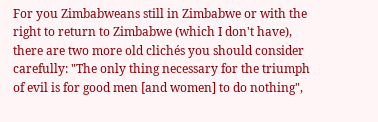For you Zimbabweans still in Zimbabwe or with the right to return to Zimbabwe (which I don't have), there are two more old clichés you should consider carefully: "The only thing necessary for the triumph of evil is for good men [and women] to do nothing",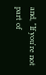and, "If you're not part of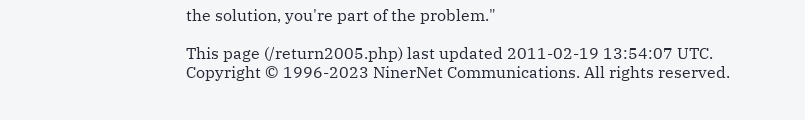the solution, you're part of the problem."

This page (/return2005.php) last updated 2011-02-19 13:54:07 UTC.
Copyright © 1996-2023 NinerNet Communications. All rights reserved.